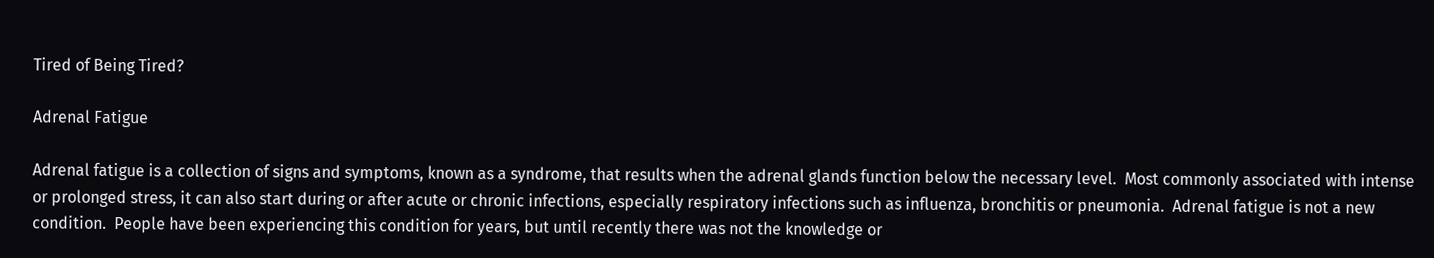Tired of Being Tired?

Adrenal Fatigue

Adrenal fatigue is a collection of signs and symptoms, known as a syndrome, that results when the adrenal glands function below the necessary level.  Most commonly associated with intense or prolonged stress, it can also start during or after acute or chronic infections, especially respiratory infections such as influenza, bronchitis or pneumonia.  Adrenal fatigue is not a new condition.  People have been experiencing this condition for years, but until recently there was not the knowledge or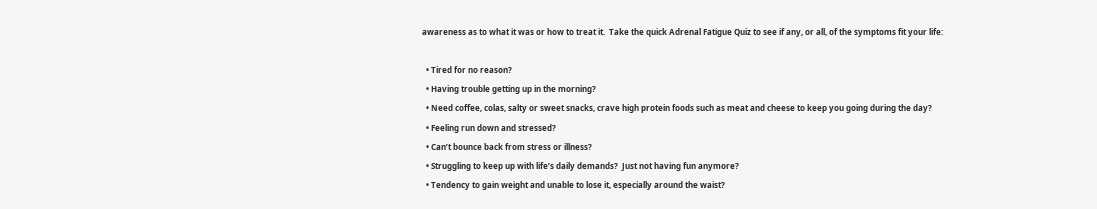awareness as to what it was or how to treat it.  Take the quick Adrenal Fatigue Quiz to see if any, or all, of the symptoms fit your life:

  • Tired for no reason?
  • Having trouble getting up in the morning?
  • Need coffee, colas, salty or sweet snacks, crave high protein foods such as meat and cheese to keep you going during the day?
  • Feeling run down and stressed?
  • Can’t bounce back from stress or illness?
  • Struggling to keep up with life’s daily demands?  Just not having fun anymore?
  • Tendency to gain weight and unable to lose it, especially around the waist?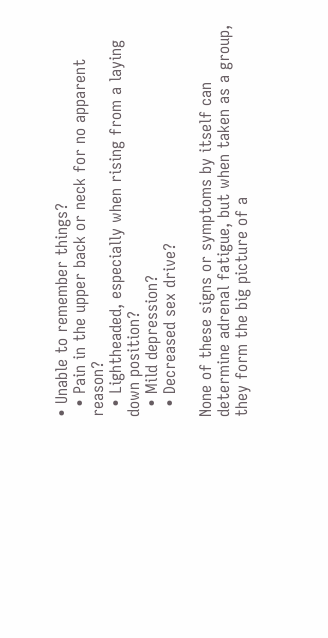• Unable to remember things?
  • Pain in the upper back or neck for no apparent reason?
  • Lightheaded, especially when rising from a laying down position?
  • Mild depression?
  • Decreased sex drive?

None of these signs or symptoms by itself can determine adrenal fatigue, but when taken as a group, they form the big picture of a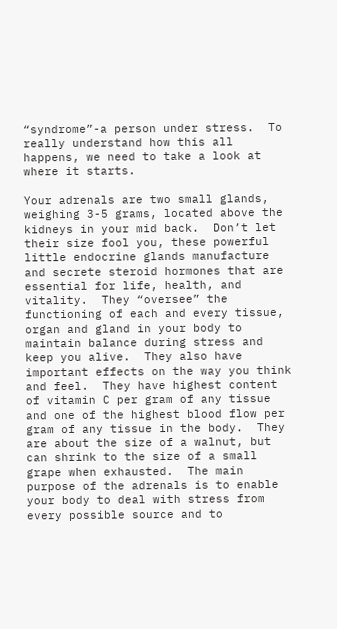“syndrome”-a person under stress.  To really understand how this all happens, we need to take a look at where it starts.

Your adrenals are two small glands, weighing 3-5 grams, located above the kidneys in your mid back.  Don’t let their size fool you, these powerful little endocrine glands manufacture and secrete steroid hormones that are essential for life, health, and vitality.  They “oversee” the functioning of each and every tissue, organ and gland in your body to maintain balance during stress and keep you alive.  They also have important effects on the way you think and feel.  They have highest content of vitamin C per gram of any tissue and one of the highest blood flow per gram of any tissue in the body.  They are about the size of a walnut, but can shrink to the size of a small grape when exhausted.  The main purpose of the adrenals is to enable your body to deal with stress from every possible source and to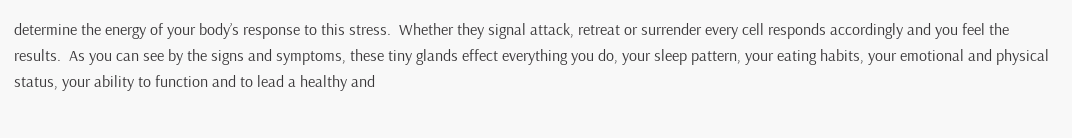determine the energy of your body’s response to this stress.  Whether they signal attack, retreat or surrender every cell responds accordingly and you feel the results.  As you can see by the signs and symptoms, these tiny glands effect everything you do, your sleep pattern, your eating habits, your emotional and physical status, your ability to function and to lead a healthy and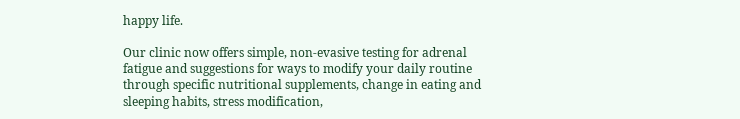happy life.

Our clinic now offers simple, non-evasive testing for adrenal fatigue and suggestions for ways to modify your daily routine through specific nutritional supplements, change in eating and sleeping habits, stress modification,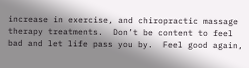increase in exercise, and chiropractic massage therapy treatments.  Don’t be content to feel bad and let life pass you by.  Feel good again,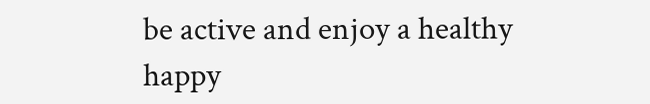be active and enjoy a healthy happy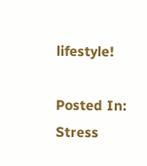lifestyle!

Posted In: Stress